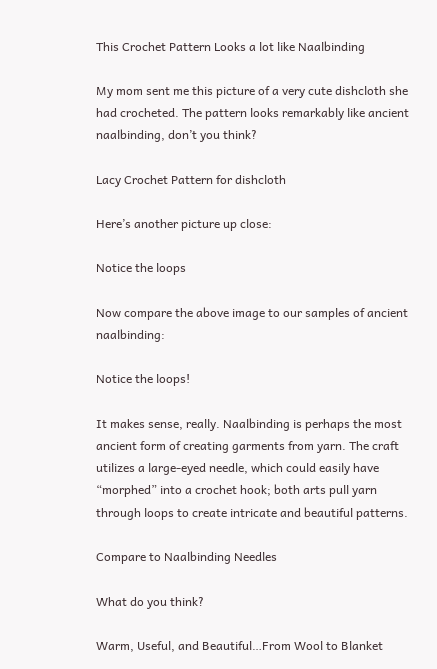This Crochet Pattern Looks a lot like Naalbinding

My mom sent me this picture of a very cute dishcloth she had crocheted. The pattern looks remarkably like ancient naalbinding, don’t you think?

Lacy Crochet Pattern for dishcloth

Here’s another picture up close:

Notice the loops

Now compare the above image to our samples of ancient naalbinding:

Notice the loops!

It makes sense, really. Naalbinding is perhaps the most ancient form of creating garments from yarn. The craft utilizes a large-eyed needle, which could easily have “morphed” into a crochet hook; both arts pull yarn through loops to create intricate and beautiful patterns.

Compare to Naalbinding Needles

What do you think?

Warm, Useful, and Beautiful…From Wool to Blanket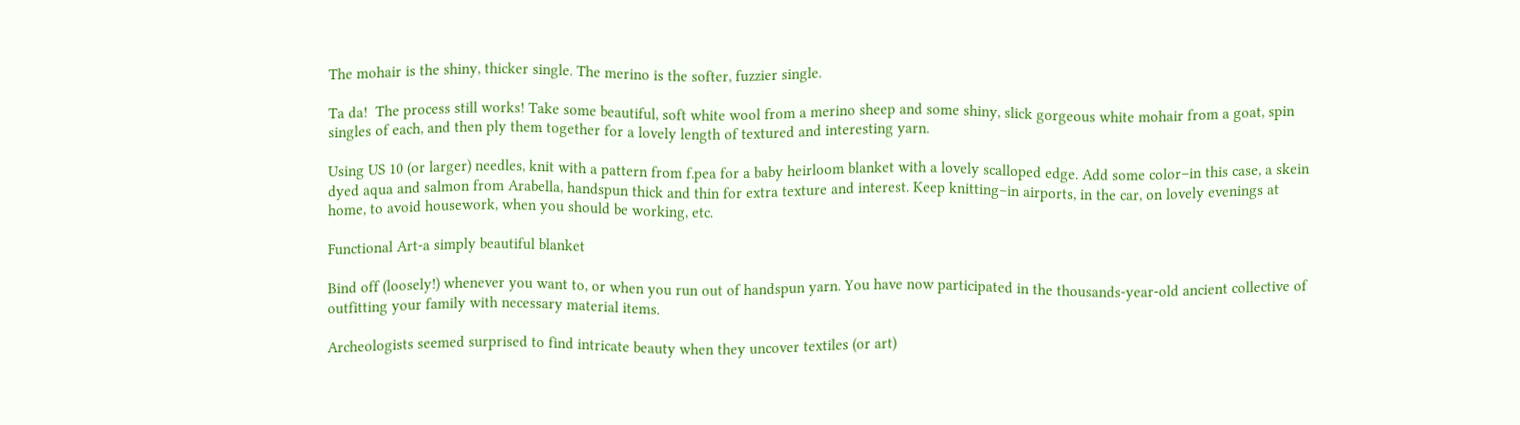The mohair is the shiny, thicker single. The merino is the softer, fuzzier single.

Ta da!  The process still works! Take some beautiful, soft white wool from a merino sheep and some shiny, slick gorgeous white mohair from a goat, spin singles of each, and then ply them together for a lovely length of textured and interesting yarn.

Using US 10 (or larger) needles, knit with a pattern from f.pea for a baby heirloom blanket with a lovely scalloped edge. Add some color–in this case, a skein dyed aqua and salmon from Arabella, handspun thick and thin for extra texture and interest. Keep knitting–in airports, in the car, on lovely evenings at home, to avoid housework, when you should be working, etc.

Functional Art-a simply beautiful blanket

Bind off (loosely!) whenever you want to, or when you run out of handspun yarn. You have now participated in the thousands-year-old ancient collective of outfitting your family with necessary material items.

Archeologists seemed surprised to find intricate beauty when they uncover textiles (or art)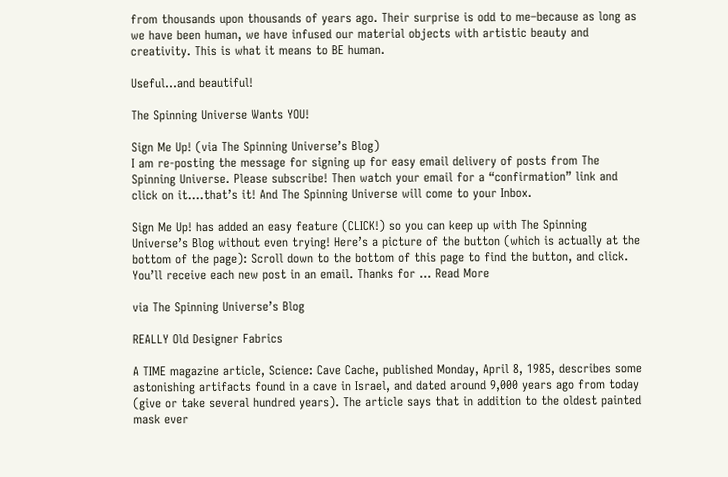from thousands upon thousands of years ago. Their surprise is odd to me–because as long as we have been human, we have infused our material objects with artistic beauty and creativity. This is what it means to BE human.

Useful...and beautiful!

The Spinning Universe Wants YOU!

Sign Me Up! (via The Spinning Universe’s Blog)
I am re-posting the message for signing up for easy email delivery of posts from The Spinning Universe. Please subscribe! Then watch your email for a “confirmation” link and click on it….that’s it! And The Spinning Universe will come to your Inbox.

Sign Me Up! has added an easy feature (CLICK!) so you can keep up with The Spinning Universe’s Blog without even trying! Here’s a picture of the button (which is actually at the bottom of the page): Scroll down to the bottom of this page to find the button, and click. You’ll receive each new post in an email. Thanks for … Read More

via The Spinning Universe’s Blog

REALLY Old Designer Fabrics

A TIME magazine article, Science: Cave Cache, published Monday, April 8, 1985, describes some astonishing artifacts found in a cave in Israel, and dated around 9,000 years ago from today (give or take several hundred years). The article says that in addition to the oldest painted mask ever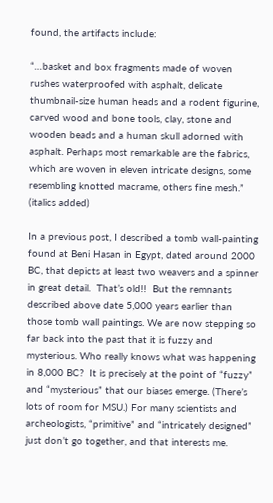found, the artifacts include:

“…basket and box fragments made of woven rushes waterproofed with asphalt, delicate thumbnail-size human heads and a rodent figurine, carved wood and bone tools, clay, stone and wooden beads and a human skull adorned with asphalt. Perhaps most remarkable are the fabrics, which are woven in eleven intricate designs, some resembling knotted macrame, others fine mesh.” (italics added)

In a previous post, I described a tomb wall-painting found at Beni Hasan in Egypt, dated around 2000 BC, that depicts at least two weavers and a spinner in great detail.  That’s old!!  But the remnants described above date 5,000 years earlier than those tomb wall paintings. We are now stepping so far back into the past that it is fuzzy and mysterious. Who really knows what was happening in 8,000 BC?  It is precisely at the point of “fuzzy” and “mysterious” that our biases emerge. (There’s lots of room for MSU.) For many scientists and archeologists, “primitive” and “intricately designed” just don’t go together, and that interests me.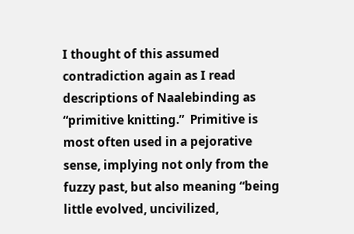I thought of this assumed contradiction again as I read descriptions of Naalebinding as “primitive knitting.”  Primitive is most often used in a pejorative sense, implying not only from the fuzzy past, but also meaning “being little evolved, uncivilized,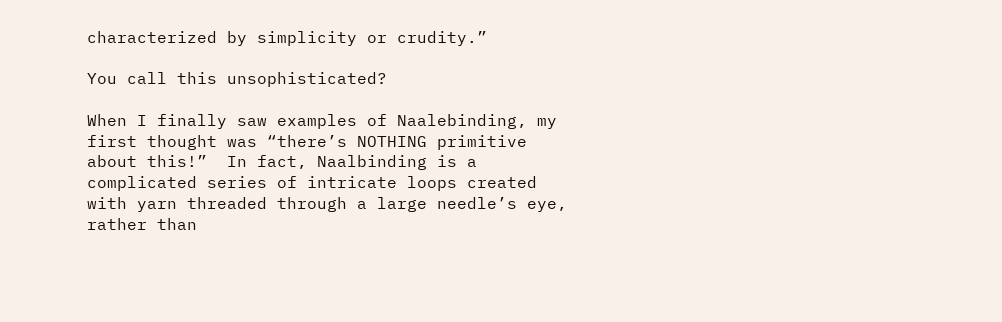characterized by simplicity or crudity.”

You call this unsophisticated?

When I finally saw examples of Naalebinding, my first thought was “there’s NOTHING primitive about this!”  In fact, Naalbinding is a complicated series of intricate loops created with yarn threaded through a large needle’s eye, rather than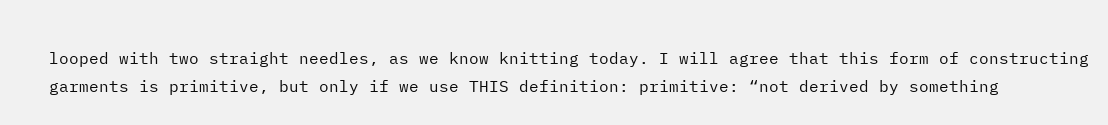looped with two straight needles, as we know knitting today. I will agree that this form of constructing garments is primitive, but only if we use THIS definition: primitive: “not derived by something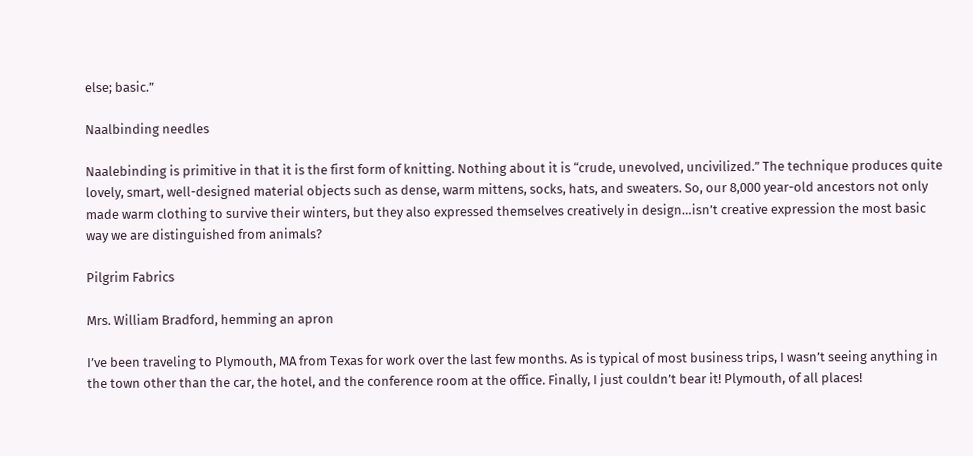else; basic.”

Naalbinding needles

Naalebinding is primitive in that it is the first form of knitting. Nothing about it is “crude, unevolved, uncivilized.” The technique produces quite lovely, smart, well-designed material objects such as dense, warm mittens, socks, hats, and sweaters. So, our 8,000 year-old ancestors not only made warm clothing to survive their winters, but they also expressed themselves creatively in design…isn’t creative expression the most basic way we are distinguished from animals?

Pilgrim Fabrics

Mrs. William Bradford, hemming an apron

I’ve been traveling to Plymouth, MA from Texas for work over the last few months. As is typical of most business trips, I wasn’t seeing anything in the town other than the car, the hotel, and the conference room at the office. Finally, I just couldn’t bear it! Plymouth, of all places!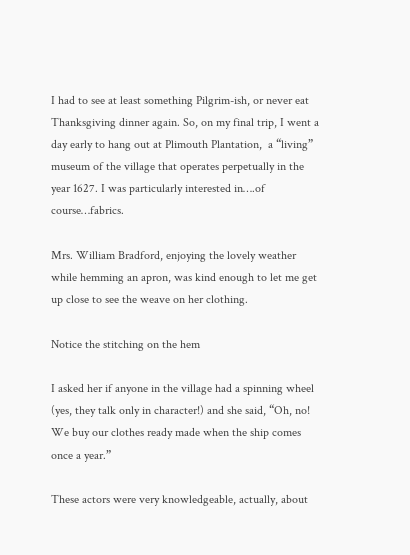I had to see at least something Pilgrim-ish, or never eat Thanksgiving dinner again. So, on my final trip, I went a day early to hang out at Plimouth Plantation,  a “living” museum of the village that operates perpetually in the year 1627. I was particularly interested in….of course…fabrics.

Mrs. William Bradford, enjoying the lovely weather while hemming an apron, was kind enough to let me get up close to see the weave on her clothing.

Notice the stitching on the hem

I asked her if anyone in the village had a spinning wheel (yes, they talk only in character!) and she said, “Oh, no! We buy our clothes ready made when the ship comes once a year.”

These actors were very knowledgeable, actually, about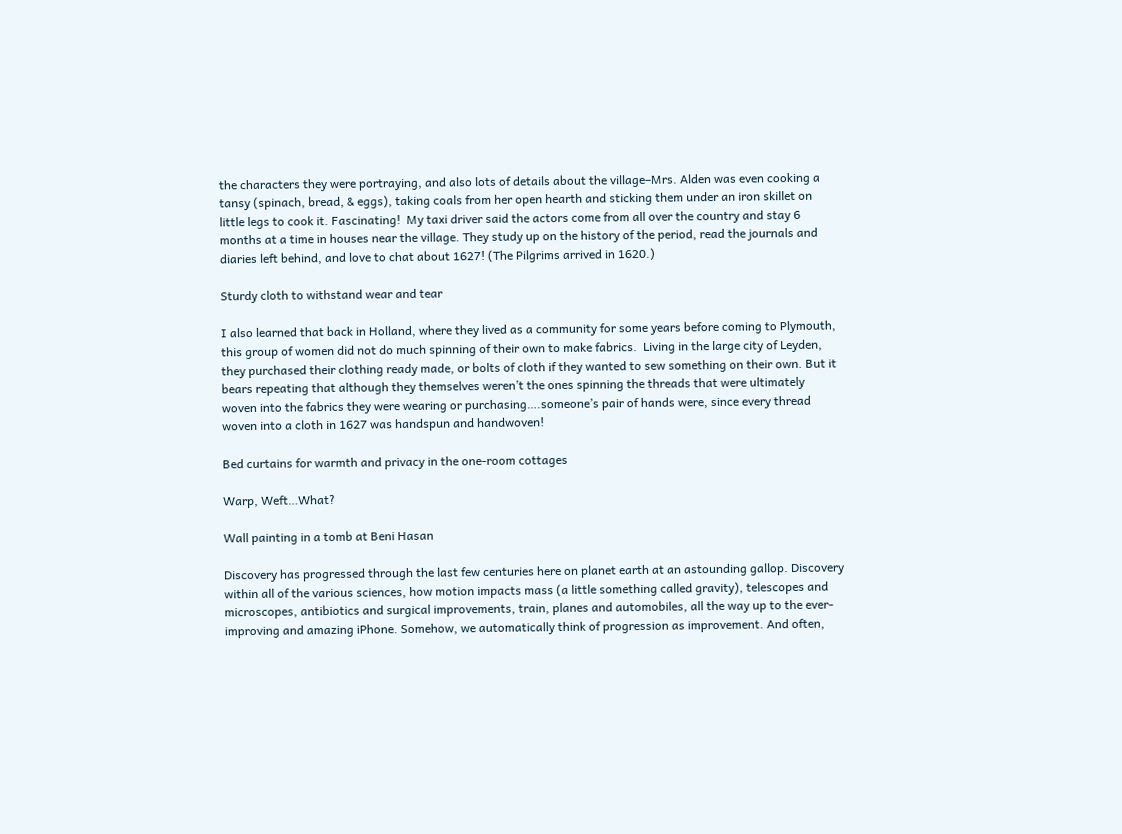the characters they were portraying, and also lots of details about the village–Mrs. Alden was even cooking a tansy (spinach, bread, & eggs), taking coals from her open hearth and sticking them under an iron skillet on little legs to cook it. Fascinating!  My taxi driver said the actors come from all over the country and stay 6 months at a time in houses near the village. They study up on the history of the period, read the journals and diaries left behind, and love to chat about 1627! (The Pilgrims arrived in 1620.)

Sturdy cloth to withstand wear and tear

I also learned that back in Holland, where they lived as a community for some years before coming to Plymouth, this group of women did not do much spinning of their own to make fabrics.  Living in the large city of Leyden, they purchased their clothing ready made, or bolts of cloth if they wanted to sew something on their own. But it bears repeating that although they themselves weren’t the ones spinning the threads that were ultimately woven into the fabrics they were wearing or purchasing….someone’s pair of hands were, since every thread woven into a cloth in 1627 was handspun and handwoven!

Bed curtains for warmth and privacy in the one-room cottages

Warp, Weft…What?

Wall painting in a tomb at Beni Hasan

Discovery has progressed through the last few centuries here on planet earth at an astounding gallop. Discovery within all of the various sciences, how motion impacts mass (a little something called gravity), telescopes and microscopes, antibiotics and surgical improvements, train, planes and automobiles, all the way up to the ever-improving and amazing iPhone. Somehow, we automatically think of progression as improvement. And often,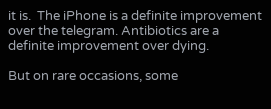it is.  The iPhone is a definite improvement over the telegram. Antibiotics are a definite improvement over dying.

But on rare occasions, some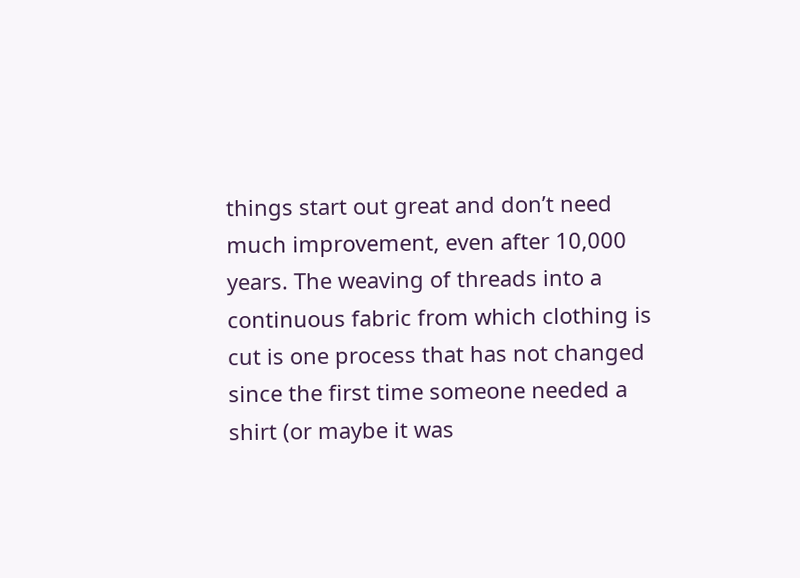things start out great and don’t need much improvement, even after 10,000 years. The weaving of threads into a continuous fabric from which clothing is cut is one process that has not changed since the first time someone needed a shirt (or maybe it was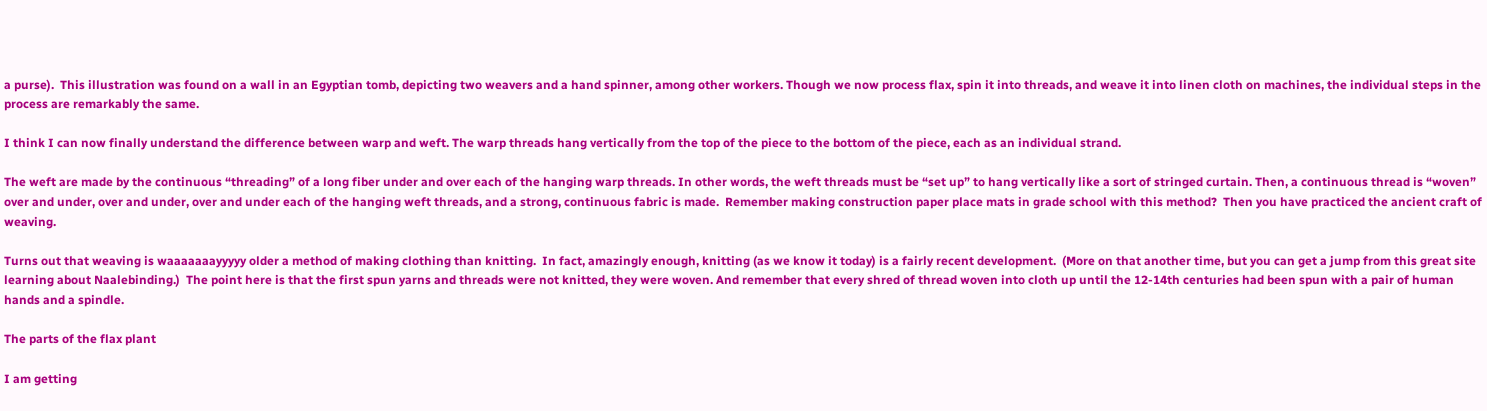a purse).  This illustration was found on a wall in an Egyptian tomb, depicting two weavers and a hand spinner, among other workers. Though we now process flax, spin it into threads, and weave it into linen cloth on machines, the individual steps in the process are remarkably the same.

I think I can now finally understand the difference between warp and weft. The warp threads hang vertically from the top of the piece to the bottom of the piece, each as an individual strand.

The weft are made by the continuous “threading” of a long fiber under and over each of the hanging warp threads. In other words, the weft threads must be “set up” to hang vertically like a sort of stringed curtain. Then, a continuous thread is “woven” over and under, over and under, over and under each of the hanging weft threads, and a strong, continuous fabric is made.  Remember making construction paper place mats in grade school with this method?  Then you have practiced the ancient craft of weaving.

Turns out that weaving is waaaaaaayyyyy older a method of making clothing than knitting.  In fact, amazingly enough, knitting (as we know it today) is a fairly recent development.  (More on that another time, but you can get a jump from this great site learning about Naalebinding.)  The point here is that the first spun yarns and threads were not knitted, they were woven. And remember that every shred of thread woven into cloth up until the 12-14th centuries had been spun with a pair of human hands and a spindle.

The parts of the flax plant

I am getting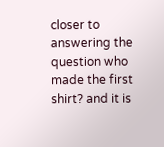closer to answering the question who made the first shirt? and it is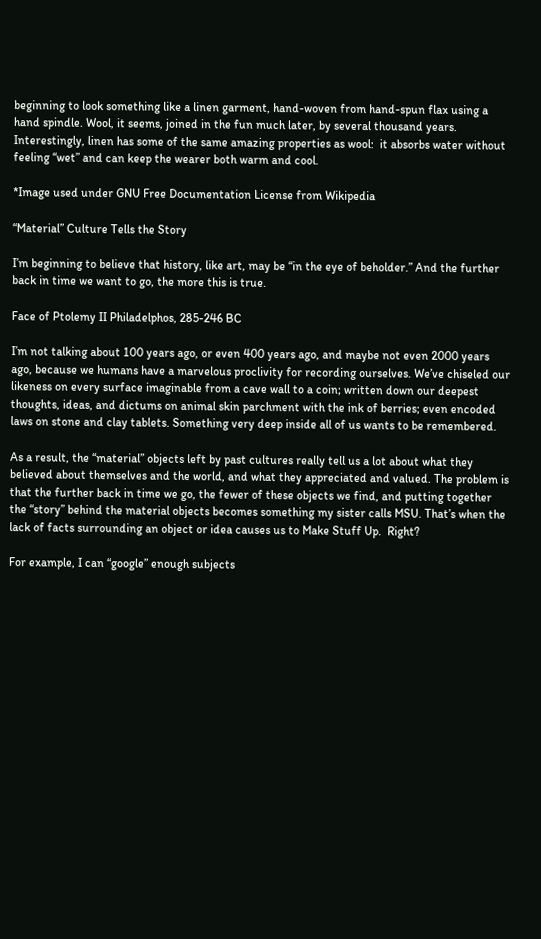beginning to look something like a linen garment, hand-woven from hand-spun flax using a hand spindle. Wool, it seems, joined in the fun much later, by several thousand years. Interestingly, linen has some of the same amazing properties as wool:  it absorbs water without feeling “wet” and can keep the wearer both warm and cool.

*Image used under GNU Free Documentation License from Wikipedia

“Material” Culture Tells the Story

I’m beginning to believe that history, like art, may be “in the eye of beholder.” And the further back in time we want to go, the more this is true.

Face of Ptolemy II Philadelphos, 285-246 BC

I’m not talking about 100 years ago, or even 400 years ago, and maybe not even 2000 years ago, because we humans have a marvelous proclivity for recording ourselves. We’ve chiseled our likeness on every surface imaginable from a cave wall to a coin; written down our deepest thoughts, ideas, and dictums on animal skin parchment with the ink of berries; even encoded laws on stone and clay tablets. Something very deep inside all of us wants to be remembered.

As a result, the “material” objects left by past cultures really tell us a lot about what they believed about themselves and the world, and what they appreciated and valued. The problem is that the further back in time we go, the fewer of these objects we find, and putting together the “story” behind the material objects becomes something my sister calls MSU. That’s when the lack of facts surrounding an object or idea causes us to Make Stuff Up.  Right?

For example, I can “google” enough subjects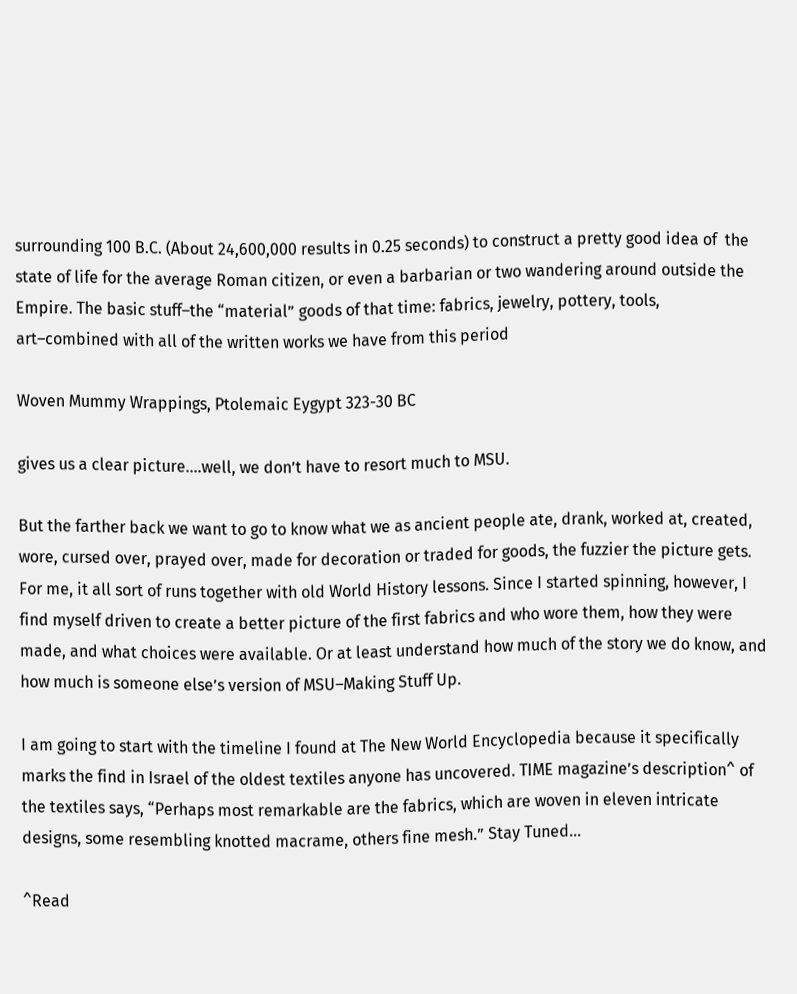surrounding 100 B.C. (About 24,600,000 results in 0.25 seconds) to construct a pretty good idea of  the state of life for the average Roman citizen, or even a barbarian or two wandering around outside the Empire. The basic stuff–the “material” goods of that time: fabrics, jewelry, pottery, tools, art–combined with all of the written works we have from this period

Woven Mummy Wrappings, Ptolemaic Eygypt 323-30 BC

gives us a clear picture….well, we don’t have to resort much to MSU.

But the farther back we want to go to know what we as ancient people ate, drank, worked at, created, wore, cursed over, prayed over, made for decoration or traded for goods, the fuzzier the picture gets. For me, it all sort of runs together with old World History lessons. Since I started spinning, however, I find myself driven to create a better picture of the first fabrics and who wore them, how they were made, and what choices were available. Or at least understand how much of the story we do know, and how much is someone else’s version of MSU–Making Stuff Up.

I am going to start with the timeline I found at The New World Encyclopedia because it specifically marks the find in Israel of the oldest textiles anyone has uncovered. TIME magazine’s description^ of the textiles says, “Perhaps most remarkable are the fabrics, which are woven in eleven intricate designs, some resembling knotted macrame, others fine mesh.” Stay Tuned…

^Read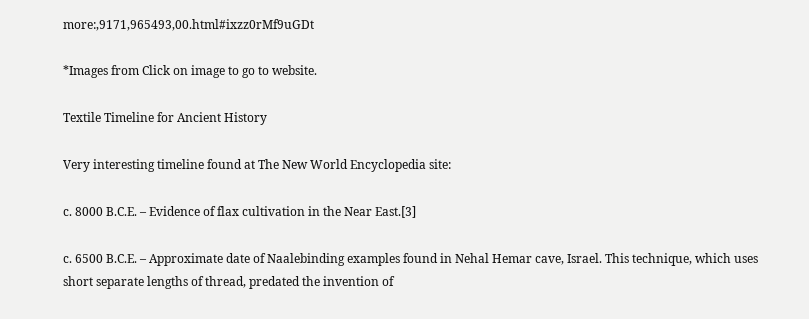more:,9171,965493,00.html#ixzz0rMf9uGDt

*Images from Click on image to go to website.

Textile Timeline for Ancient History

Very interesting timeline found at The New World Encyclopedia site:

c. 8000 B.C.E. – Evidence of flax cultivation in the Near East.[3]

c. 6500 B.C.E. – Approximate date of Naalebinding examples found in Nehal Hemar cave, Israel. This technique, which uses short separate lengths of thread, predated the invention of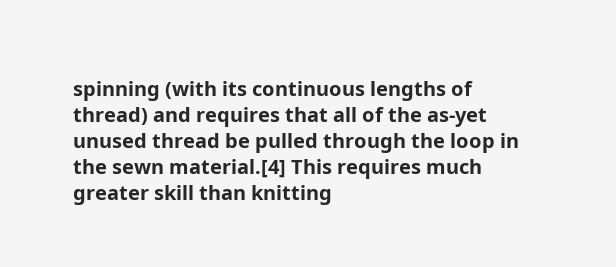spinning (with its continuous lengths of thread) and requires that all of the as-yet unused thread be pulled through the loop in the sewn material.[4] This requires much greater skill than knitting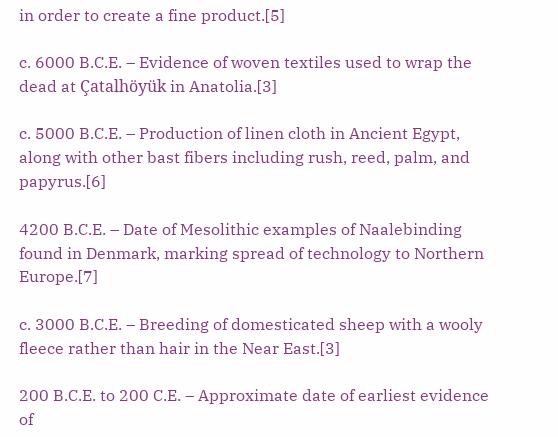in order to create a fine product.[5]

c. 6000 B.C.E. – Evidence of woven textiles used to wrap the dead at Çatalhöyük in Anatolia.[3]

c. 5000 B.C.E. – Production of linen cloth in Ancient Egypt, along with other bast fibers including rush, reed, palm, and papyrus.[6]

4200 B.C.E. – Date of Mesolithic examples of Naalebinding found in Denmark, marking spread of technology to Northern Europe.[7]

c. 3000 B.C.E. – Breeding of domesticated sheep with a wooly fleece rather than hair in the Near East.[3]

200 B.C.E. to 200 C.E. – Approximate date of earliest evidence of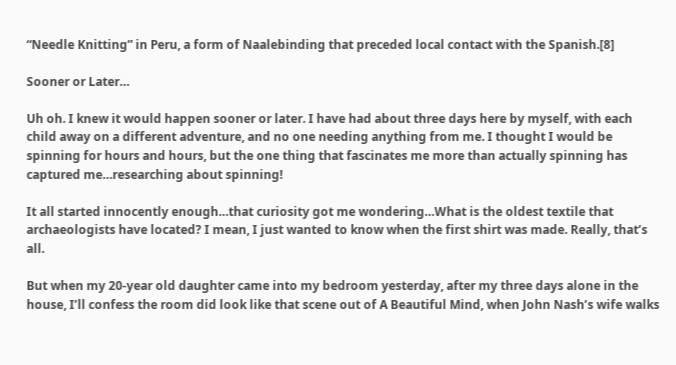“Needle Knitting” in Peru, a form of Naalebinding that preceded local contact with the Spanish.[8]

Sooner or Later…

Uh oh. I knew it would happen sooner or later. I have had about three days here by myself, with each child away on a different adventure, and no one needing anything from me. I thought I would be spinning for hours and hours, but the one thing that fascinates me more than actually spinning has captured me…researching about spinning!

It all started innocently enough…that curiosity got me wondering…What is the oldest textile that archaeologists have located? I mean, I just wanted to know when the first shirt was made. Really, that’s all.

But when my 20-year old daughter came into my bedroom yesterday, after my three days alone in the house, I’ll confess the room did look like that scene out of A Beautiful Mind, when John Nash’s wife walks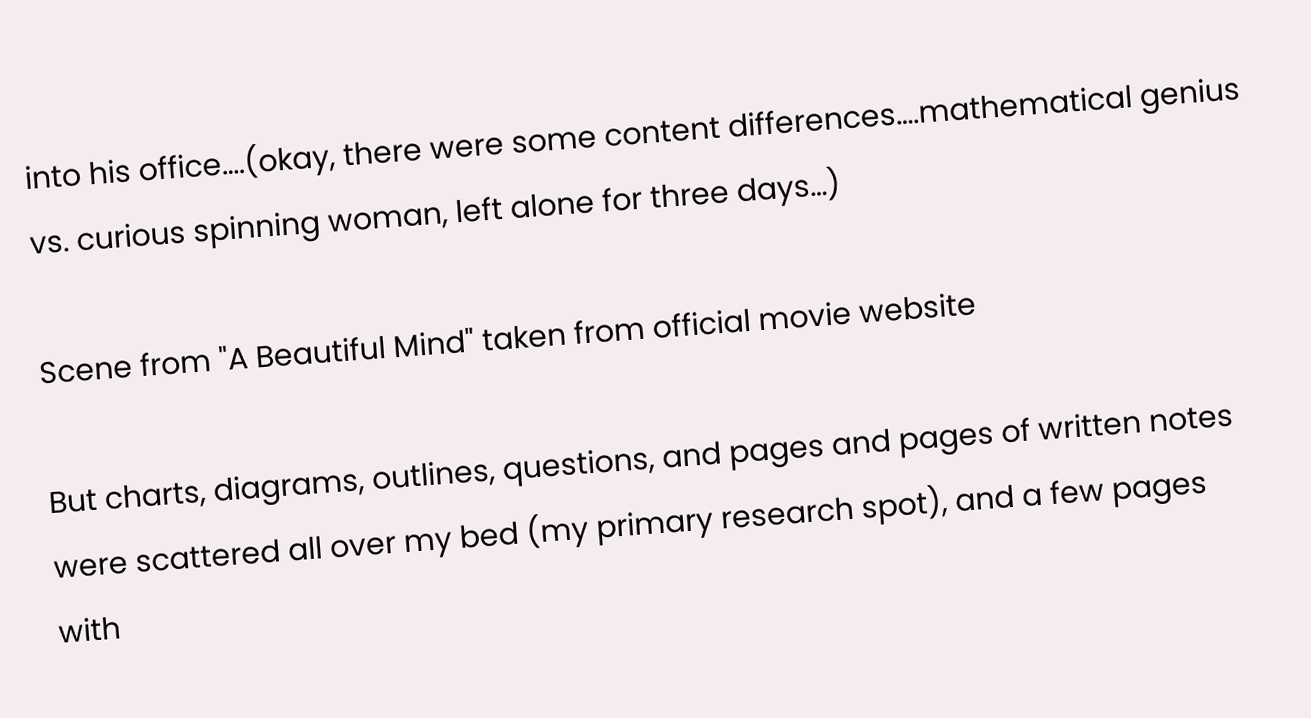into his office….(okay, there were some content differences….mathematical genius vs. curious spinning woman, left alone for three days…)

Scene from "A Beautiful Mind" taken from official movie website

But charts, diagrams, outlines, questions, and pages and pages of written notes were scattered all over my bed (my primary research spot), and a few pages with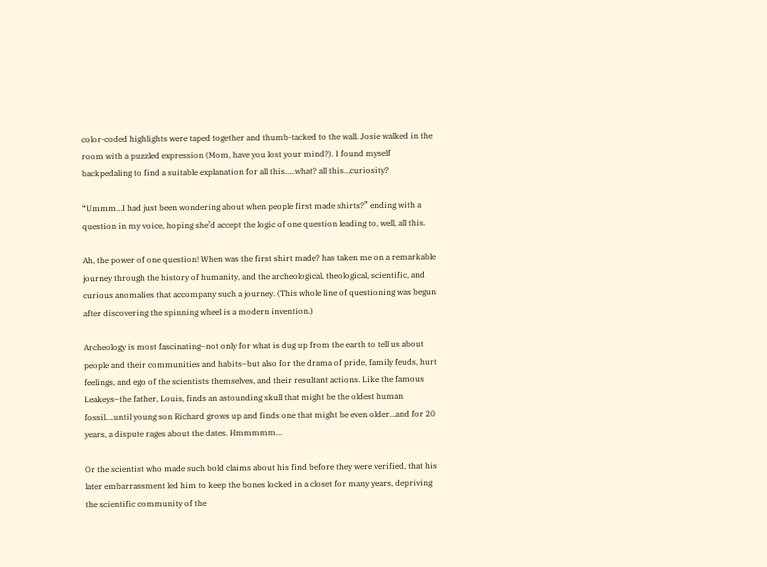color-coded highlights were taped together and thumb-tacked to the wall. Josie walked in the room with a puzzled expression (Mom, have you lost your mind?). I found myself backpedaling to find a suitable explanation for all this…..what? all this…curiosity?

“Ummm…I had just been wondering about when people first made shirts?” ending with a question in my voice, hoping she’d accept the logic of one question leading to, well, all this.

Ah, the power of one question! When was the first shirt made? has taken me on a remarkable journey through the history of humanity, and the archeological, theological, scientific, and curious anomalies that accompany such a journey. (This whole line of questioning was begun after discovering the spinning wheel is a modern invention.)

Archeology is most fascinating–not only for what is dug up from the earth to tell us about people and their communities and habits–but also for the drama of pride, family feuds, hurt feelings, and ego of the scientists themselves, and their resultant actions. Like the famous Leakeys–the father, Louis, finds an astounding skull that might be the oldest human fossil….until young son Richard grows up and finds one that might be even older…and for 20 years, a dispute rages about the dates. Hmmmmm…

Or the scientist who made such bold claims about his find before they were verified, that his later embarrassment led him to keep the bones locked in a closet for many years, depriving the scientific community of the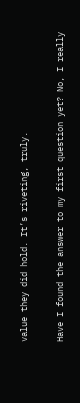value they did hold. It’s riveting, truly.

Have I found the answer to my first question yet? No, I really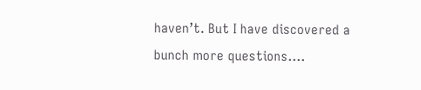haven’t. But I have discovered a bunch more questions….